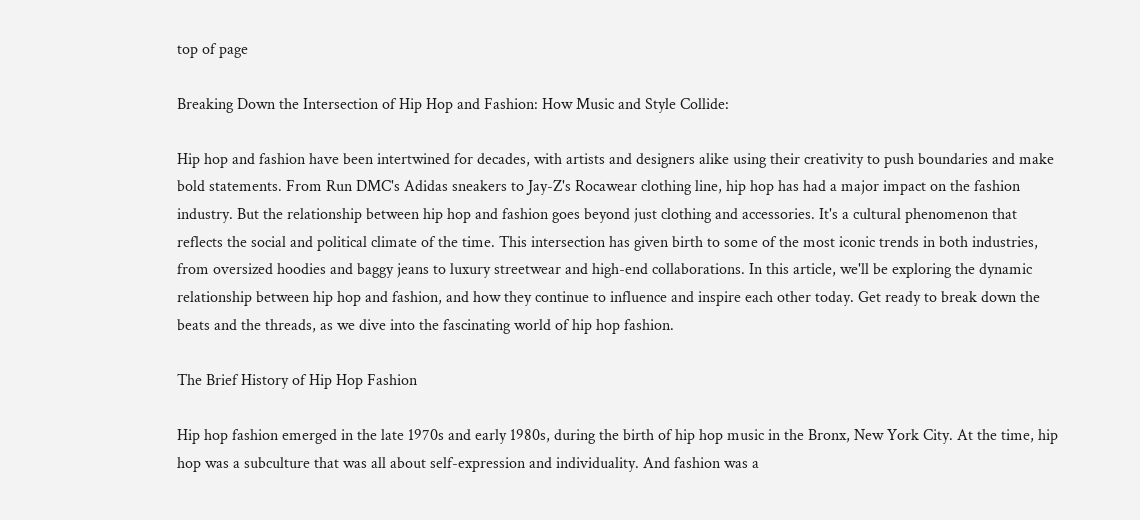top of page

Breaking Down the Intersection of Hip Hop and Fashion: How Music and Style Collide:

Hip hop and fashion have been intertwined for decades, with artists and designers alike using their creativity to push boundaries and make bold statements. From Run DMC's Adidas sneakers to Jay-Z's Rocawear clothing line, hip hop has had a major impact on the fashion industry. But the relationship between hip hop and fashion goes beyond just clothing and accessories. It's a cultural phenomenon that reflects the social and political climate of the time. This intersection has given birth to some of the most iconic trends in both industries, from oversized hoodies and baggy jeans to luxury streetwear and high-end collaborations. In this article, we'll be exploring the dynamic relationship between hip hop and fashion, and how they continue to influence and inspire each other today. Get ready to break down the beats and the threads, as we dive into the fascinating world of hip hop fashion.

The Brief History of Hip Hop Fashion

Hip hop fashion emerged in the late 1970s and early 1980s, during the birth of hip hop music in the Bronx, New York City. At the time, hip hop was a subculture that was all about self-expression and individuality. And fashion was a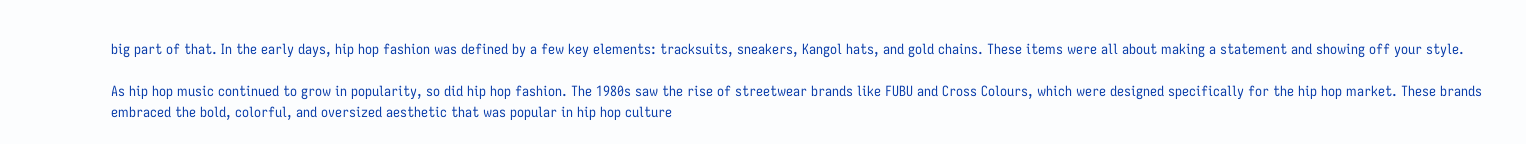big part of that. In the early days, hip hop fashion was defined by a few key elements: tracksuits, sneakers, Kangol hats, and gold chains. These items were all about making a statement and showing off your style.

As hip hop music continued to grow in popularity, so did hip hop fashion. The 1980s saw the rise of streetwear brands like FUBU and Cross Colours, which were designed specifically for the hip hop market. These brands embraced the bold, colorful, and oversized aesthetic that was popular in hip hop culture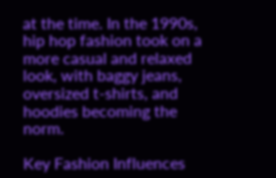at the time. In the 1990s, hip hop fashion took on a more casual and relaxed look, with baggy jeans, oversized t-shirts, and hoodies becoming the norm.

Key Fashion Influences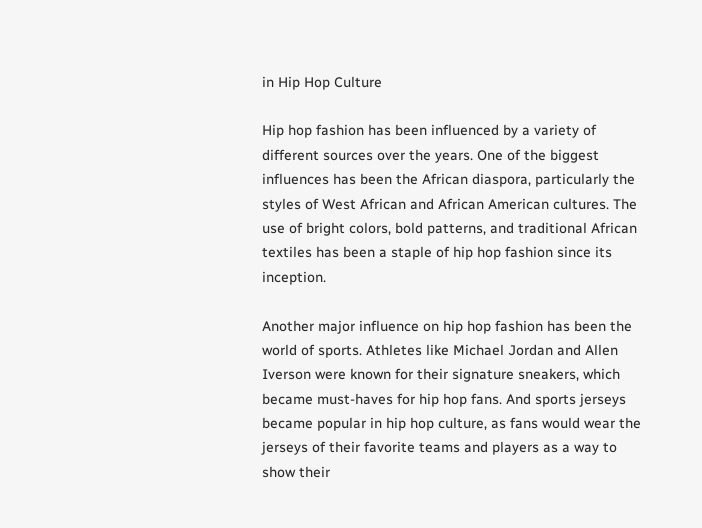in Hip Hop Culture

Hip hop fashion has been influenced by a variety of different sources over the years. One of the biggest influences has been the African diaspora, particularly the styles of West African and African American cultures. The use of bright colors, bold patterns, and traditional African textiles has been a staple of hip hop fashion since its inception.

Another major influence on hip hop fashion has been the world of sports. Athletes like Michael Jordan and Allen Iverson were known for their signature sneakers, which became must-haves for hip hop fans. And sports jerseys became popular in hip hop culture, as fans would wear the jerseys of their favorite teams and players as a way to show their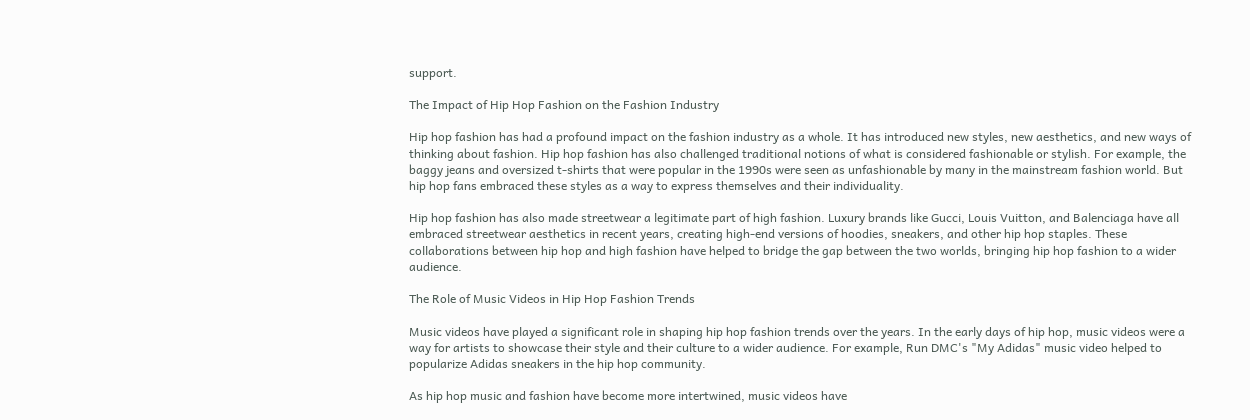support.

The Impact of Hip Hop Fashion on the Fashion Industry

Hip hop fashion has had a profound impact on the fashion industry as a whole. It has introduced new styles, new aesthetics, and new ways of thinking about fashion. Hip hop fashion has also challenged traditional notions of what is considered fashionable or stylish. For example, the baggy jeans and oversized t-shirts that were popular in the 1990s were seen as unfashionable by many in the mainstream fashion world. But hip hop fans embraced these styles as a way to express themselves and their individuality.

Hip hop fashion has also made streetwear a legitimate part of high fashion. Luxury brands like Gucci, Louis Vuitton, and Balenciaga have all embraced streetwear aesthetics in recent years, creating high-end versions of hoodies, sneakers, and other hip hop staples. These collaborations between hip hop and high fashion have helped to bridge the gap between the two worlds, bringing hip hop fashion to a wider audience.

The Role of Music Videos in Hip Hop Fashion Trends

Music videos have played a significant role in shaping hip hop fashion trends over the years. In the early days of hip hop, music videos were a way for artists to showcase their style and their culture to a wider audience. For example, Run DMC's "My Adidas" music video helped to popularize Adidas sneakers in the hip hop community.

As hip hop music and fashion have become more intertwined, music videos have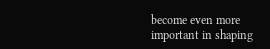become even more important in shaping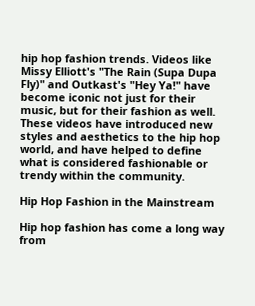hip hop fashion trends. Videos like Missy Elliott's "The Rain (Supa Dupa Fly)" and Outkast's "Hey Ya!" have become iconic not just for their music, but for their fashion as well. These videos have introduced new styles and aesthetics to the hip hop world, and have helped to define what is considered fashionable or trendy within the community.

Hip Hop Fashion in the Mainstream

Hip hop fashion has come a long way from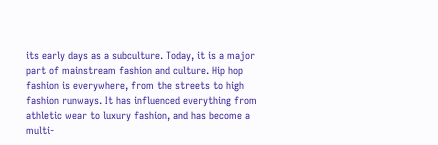its early days as a subculture. Today, it is a major part of mainstream fashion and culture. Hip hop fashion is everywhere, from the streets to high fashion runways. It has influenced everything from athletic wear to luxury fashion, and has become a multi-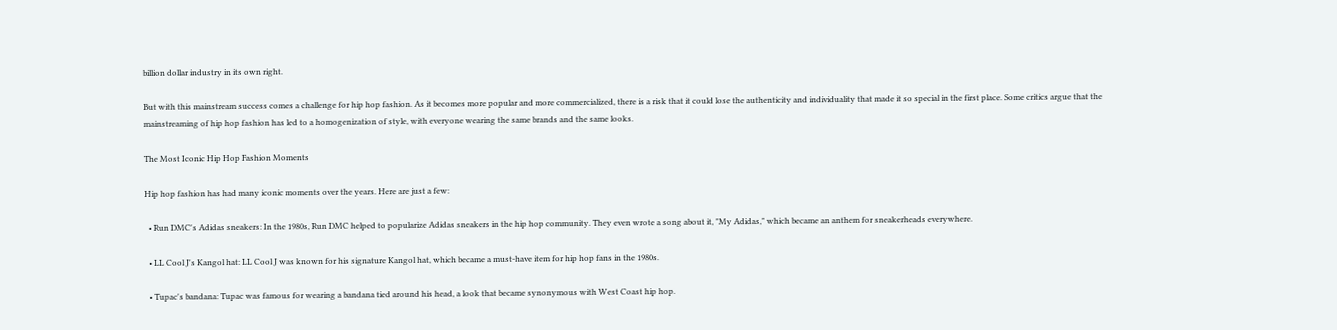billion dollar industry in its own right.

But with this mainstream success comes a challenge for hip hop fashion. As it becomes more popular and more commercialized, there is a risk that it could lose the authenticity and individuality that made it so special in the first place. Some critics argue that the mainstreaming of hip hop fashion has led to a homogenization of style, with everyone wearing the same brands and the same looks.

The Most Iconic Hip Hop Fashion Moments

Hip hop fashion has had many iconic moments over the years. Here are just a few:

  • Run DMC's Adidas sneakers: In the 1980s, Run DMC helped to popularize Adidas sneakers in the hip hop community. They even wrote a song about it, "My Adidas," which became an anthem for sneakerheads everywhere.

  • LL Cool J's Kangol hat: LL Cool J was known for his signature Kangol hat, which became a must-have item for hip hop fans in the 1980s.

  • Tupac's bandana: Tupac was famous for wearing a bandana tied around his head, a look that became synonymous with West Coast hip hop.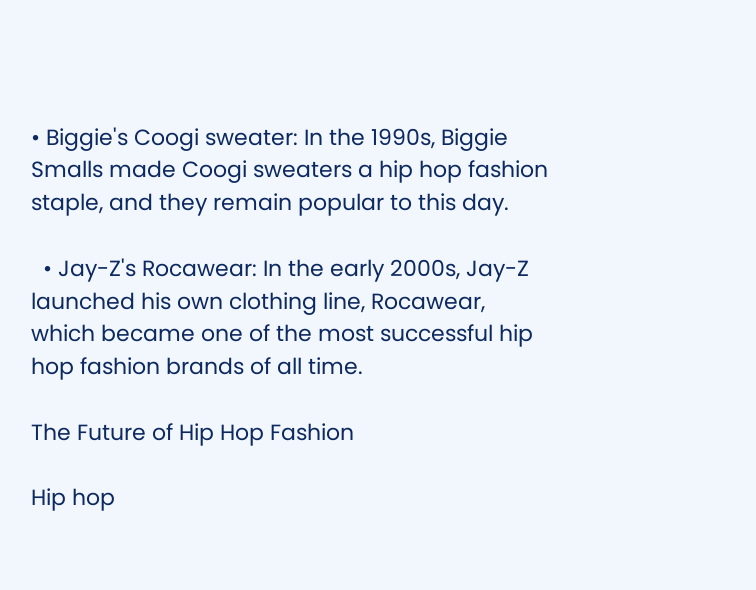• Biggie's Coogi sweater: In the 1990s, Biggie Smalls made Coogi sweaters a hip hop fashion staple, and they remain popular to this day.

  • Jay-Z's Rocawear: In the early 2000s, Jay-Z launched his own clothing line, Rocawear, which became one of the most successful hip hop fashion brands of all time.

The Future of Hip Hop Fashion

Hip hop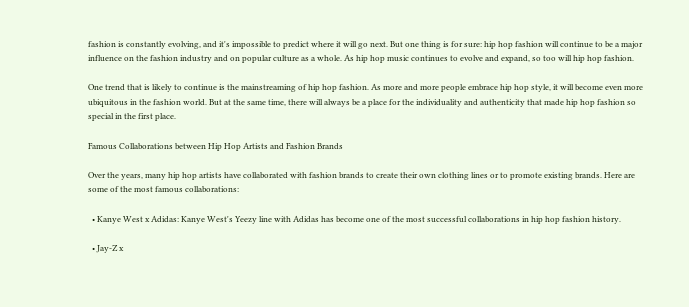fashion is constantly evolving, and it's impossible to predict where it will go next. But one thing is for sure: hip hop fashion will continue to be a major influence on the fashion industry and on popular culture as a whole. As hip hop music continues to evolve and expand, so too will hip hop fashion.

One trend that is likely to continue is the mainstreaming of hip hop fashion. As more and more people embrace hip hop style, it will become even more ubiquitous in the fashion world. But at the same time, there will always be a place for the individuality and authenticity that made hip hop fashion so special in the first place.

Famous Collaborations between Hip Hop Artists and Fashion Brands

Over the years, many hip hop artists have collaborated with fashion brands to create their own clothing lines or to promote existing brands. Here are some of the most famous collaborations:

  • Kanye West x Adidas: Kanye West's Yeezy line with Adidas has become one of the most successful collaborations in hip hop fashion history.

  • Jay-Z x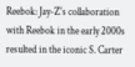Reebok: Jay-Z's collaboration with Reebok in the early 2000s resulted in the iconic S. Carter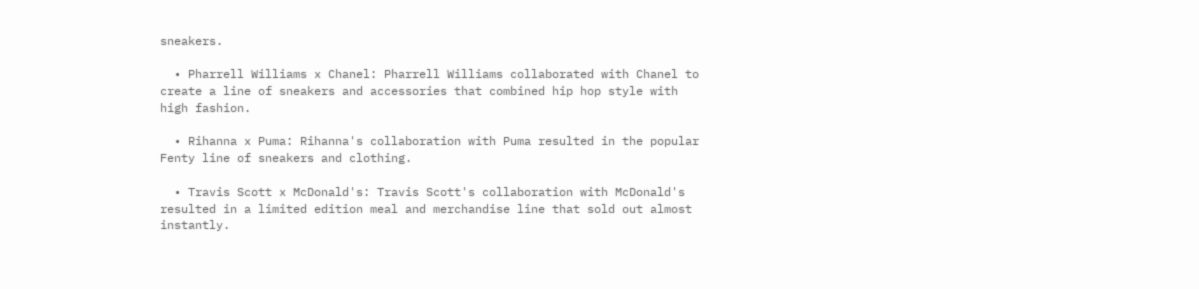sneakers.

  • Pharrell Williams x Chanel: Pharrell Williams collaborated with Chanel to create a line of sneakers and accessories that combined hip hop style with high fashion.

  • Rihanna x Puma: Rihanna's collaboration with Puma resulted in the popular Fenty line of sneakers and clothing.

  • Travis Scott x McDonald's: Travis Scott's collaboration with McDonald's resulted in a limited edition meal and merchandise line that sold out almost instantly.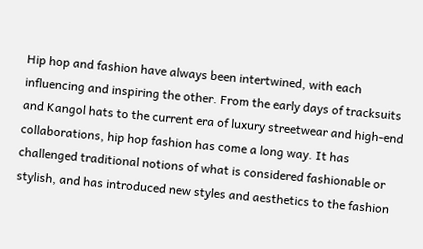Hip hop and fashion have always been intertwined, with each influencing and inspiring the other. From the early days of tracksuits and Kangol hats to the current era of luxury streetwear and high-end collaborations, hip hop fashion has come a long way. It has challenged traditional notions of what is considered fashionable or stylish, and has introduced new styles and aesthetics to the fashion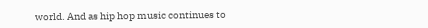world. And as hip hop music continues to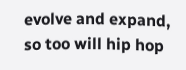evolve and expand, so too will hip hop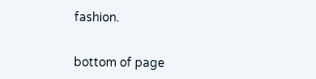fashion.


bottom of page